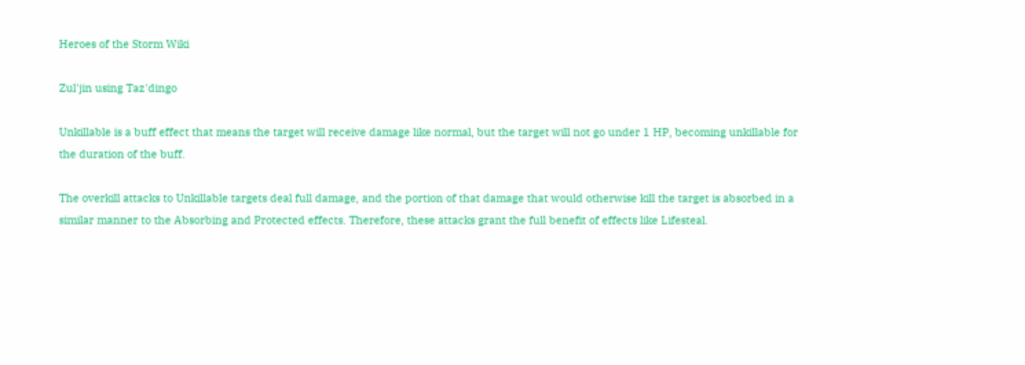Heroes of the Storm Wiki

Zul'jin using Taz'dingo

Unkillable is a buff effect that means the target will receive damage like normal, but the target will not go under 1 HP, becoming unkillable for the duration of the buff.

The overkill attacks to Unkillable targets deal full damage, and the portion of that damage that would otherwise kill the target is absorbed in a similar manner to the Absorbing and Protected effects. Therefore, these attacks grant the full benefit of effects like Lifesteal.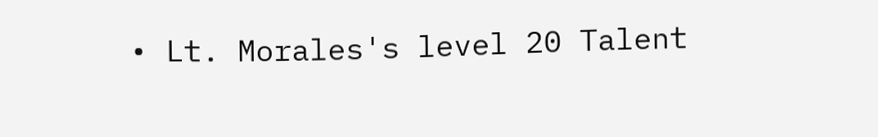• Lt. Morales's level 20 Talent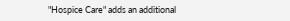"Hospice Care" adds an additional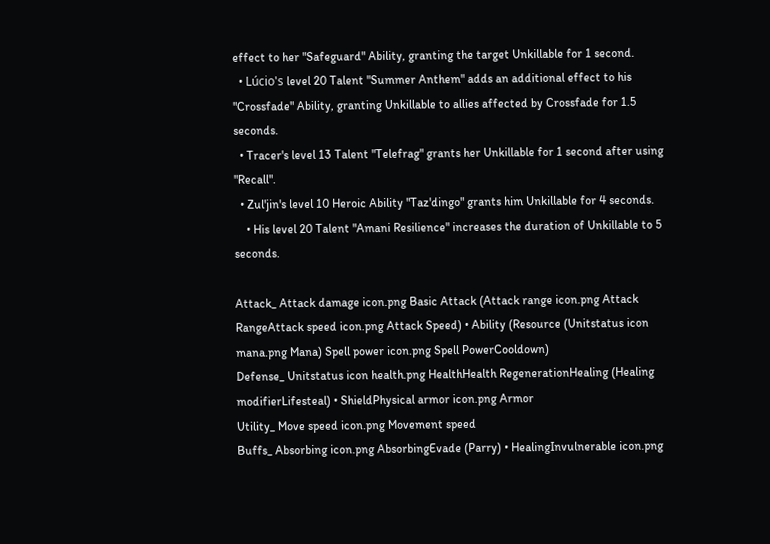effect to her "Safeguard" Ability, granting the target Unkillable for 1 second.
  • Lúcio's level 20 Talent "Summer Anthem" adds an additional effect to his "Crossfade" Ability, granting Unkillable to allies affected by Crossfade for 1.5 seconds.
  • Tracer's level 13 Talent "Telefrag" grants her Unkillable for 1 second after using "Recall".
  • Zul'jin's level 10 Heroic Ability "Taz'dingo" grants him Unkillable for 4 seconds.
    • His level 20 Talent "Amani Resilience" increases the duration of Unkillable to 5 seconds.

Attack_ Attack damage icon.png Basic Attack (Attack range icon.png Attack RangeAttack speed icon.png Attack Speed) • Ability (Resource (Unitstatus icon mana.png Mana) Spell power icon.png Spell PowerCooldown)
Defense_ Unitstatus icon health.png HealthHealth RegenerationHealing (Healing modifierLifesteal) • ShieldPhysical armor icon.png Armor
Utility_ Move speed icon.png Movement speed
Buffs_ Absorbing icon.png AbsorbingEvade (Parry) • HealingInvulnerable icon.png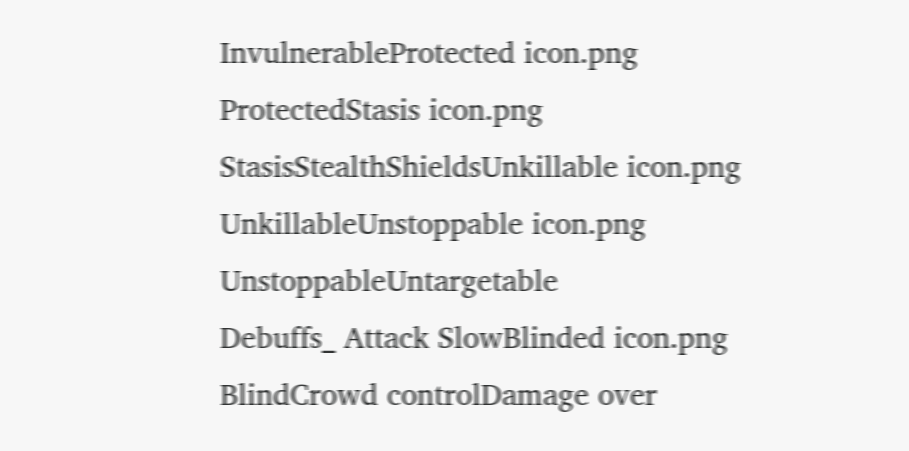InvulnerableProtected icon.png ProtectedStasis icon.png StasisStealthShieldsUnkillable icon.png UnkillableUnstoppable icon.png UnstoppableUntargetable
Debuffs_ Attack SlowBlinded icon.png BlindCrowd controlDamage over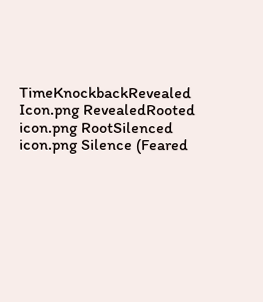TimeKnockbackRevealed Icon.png RevealedRooted icon.png RootSilenced icon.png Silence (Feared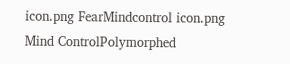icon.png FearMindcontrol icon.png Mind ControlPolymorphed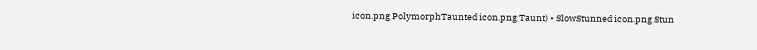icon.png PolymorphTaunted icon.png Taunt) • SlowStunned icon.png Stun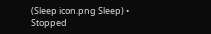(Sleep icon.png Sleep) • Stopped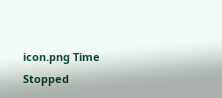icon.png Time Stopped